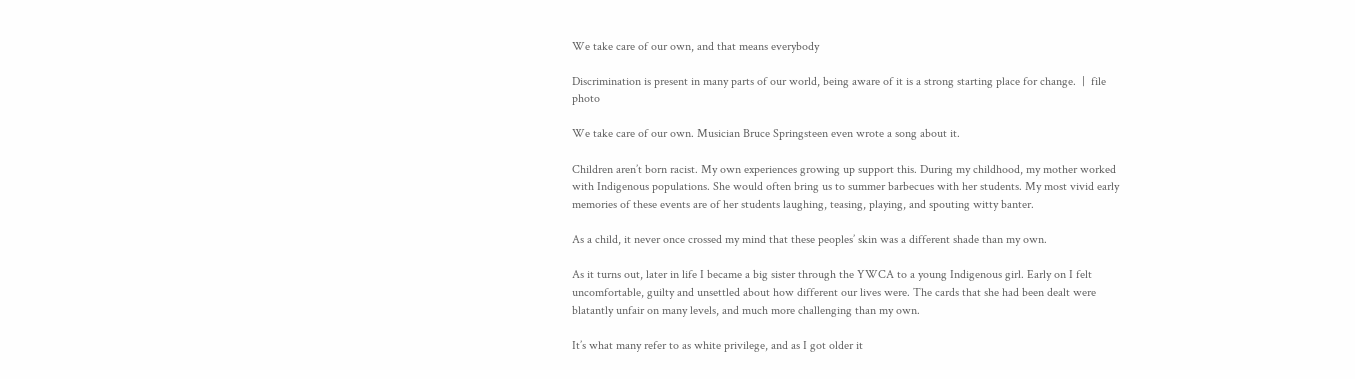We take care of our own, and that means everybody

Discrimination is present in many parts of our world, being aware of it is a strong starting place for change.  |  file photo

We take care of our own. Musician Bruce Springsteen even wrote a song about it.

Children aren’t born racist. My own experiences growing up support this. During my childhood, my mother worked with Indigenous populations. She would often bring us to summer barbecues with her students. My most vivid early memories of these events are of her students laughing, teasing, playing, and spouting witty banter.

As a child, it never once crossed my mind that these peoples’ skin was a different shade than my own.

As it turns out, later in life I became a big sister through the YWCA to a young Indigenous girl. Early on I felt uncomfortable, guilty and unsettled about how different our lives were. The cards that she had been dealt were blatantly unfair on many levels, and much more challenging than my own.

It’s what many refer to as white privilege, and as I got older it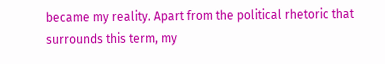became my reality. Apart from the political rhetoric that surrounds this term, my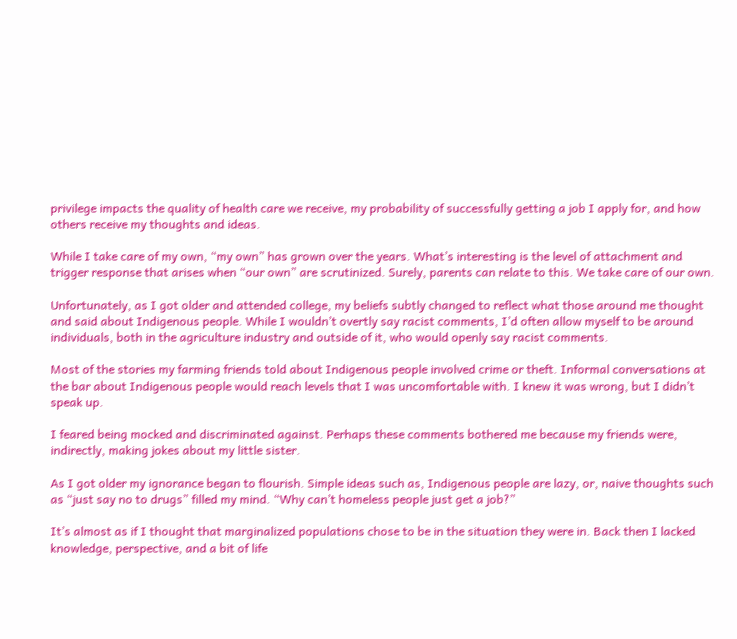privilege impacts the quality of health care we receive, my probability of successfully getting a job I apply for, and how others receive my thoughts and ideas.

While I take care of my own, “my own” has grown over the years. What’s interesting is the level of attachment and trigger response that arises when “our own” are scrutinized. Surely, parents can relate to this. We take care of our own.

Unfortunately, as I got older and attended college, my beliefs subtly changed to reflect what those around me thought and said about Indigenous people. While I wouldn’t overtly say racist comments, I’d often allow myself to be around individuals, both in the agriculture industry and outside of it, who would openly say racist comments.

Most of the stories my farming friends told about Indigenous people involved crime or theft. Informal conversations at the bar about Indigenous people would reach levels that I was uncomfortable with. I knew it was wrong, but I didn’t speak up.

I feared being mocked and discriminated against. Perhaps these comments bothered me because my friends were, indirectly, making jokes about my little sister.

As I got older my ignorance began to flourish. Simple ideas such as, Indigenous people are lazy, or, naive thoughts such as “just say no to drugs” filled my mind. “Why can’t homeless people just get a job?”

It’s almost as if I thought that marginalized populations chose to be in the situation they were in. Back then I lacked knowledge, perspective, and a bit of life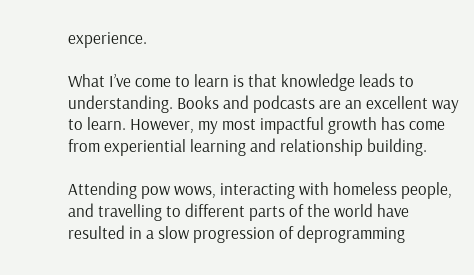experience.

What I’ve come to learn is that knowledge leads to understanding. Books and podcasts are an excellent way to learn. However, my most impactful growth has come from experiential learning and relationship building.

Attending pow wows, interacting with homeless people, and travelling to different parts of the world have resulted in a slow progression of deprogramming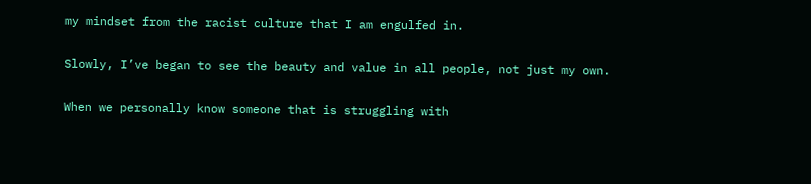my mindset from the racist culture that I am engulfed in.

Slowly, I’ve began to see the beauty and value in all people, not just my own.

When we personally know someone that is struggling with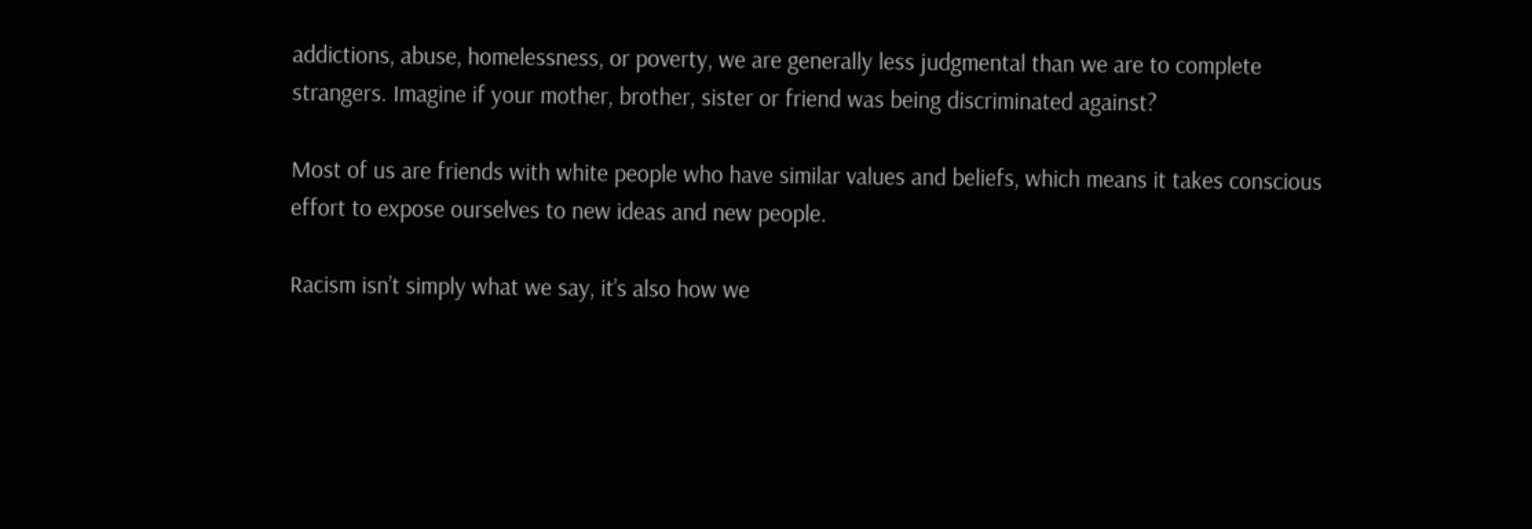addictions, abuse, homelessness, or poverty, we are generally less judgmental than we are to complete strangers. Imagine if your mother, brother, sister or friend was being discriminated against?

Most of us are friends with white people who have similar values and beliefs, which means it takes conscious effort to expose ourselves to new ideas and new people.

Racism isn’t simply what we say, it’s also how we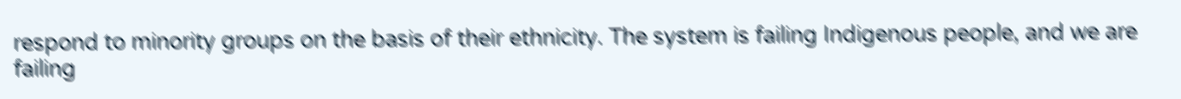respond to minority groups on the basis of their ethnicity. The system is failing Indigenous people, and we are failing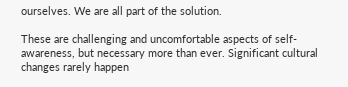ourselves. We are all part of the solution.

These are challenging and uncomfortable aspects of self-awareness, but necessary more than ever. Significant cultural changes rarely happen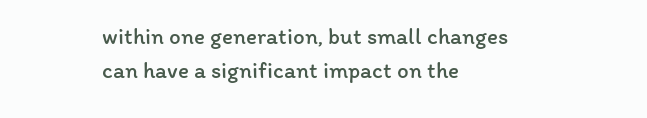within one generation, but small changes can have a significant impact on the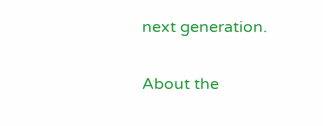next generation.

About the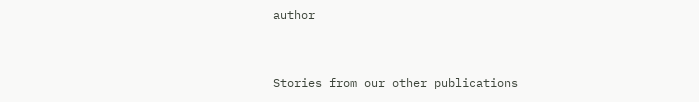author


Stories from our other publications